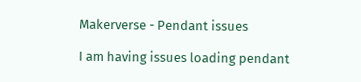Makerverse - Pendant issues

I am having issues loading pendant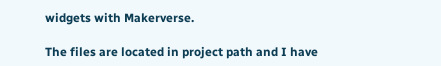widgets with Makerverse.

The files are located in project path and I have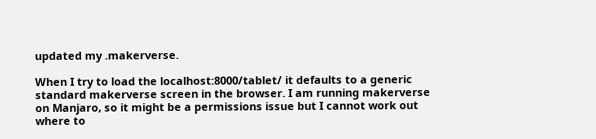updated my .makerverse.

When I try to load the localhost:8000/tablet/ it defaults to a generic standard makerverse screen in the browser. I am running makerverse on Manjaro, so it might be a permissions issue but I cannot work out where to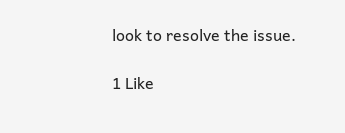look to resolve the issue.

1 Like